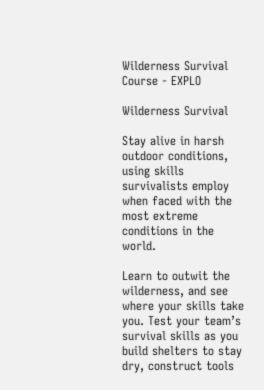Wilderness Survival Course - EXPLO

Wilderness Survival

Stay alive in harsh outdoor conditions, using skills survivalists employ when faced with the most extreme conditions in the world.

Learn to outwit the wilderness, and see where your skills take you. Test your team’s survival skills as you build shelters to stay dry, construct tools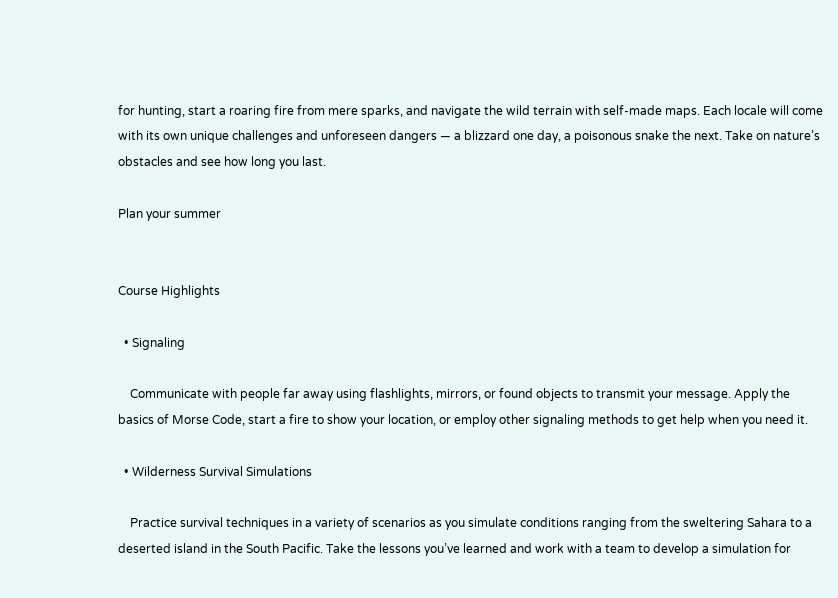for hunting, start a roaring fire from mere sparks, and navigate the wild terrain with self-made maps. Each locale will come with its own unique challenges and unforeseen dangers — a blizzard one day, a poisonous snake the next. Take on nature’s obstacles and see how long you last.

Plan your summer


Course Highlights

  • Signaling

    Communicate with people far away using flashlights, mirrors, or found objects to transmit your message. Apply the basics of Morse Code, start a fire to show your location, or employ other signaling methods to get help when you need it.

  • Wilderness Survival Simulations

    Practice survival techniques in a variety of scenarios as you simulate conditions ranging from the sweltering Sahara to a deserted island in the South Pacific. Take the lessons you’ve learned and work with a team to develop a simulation for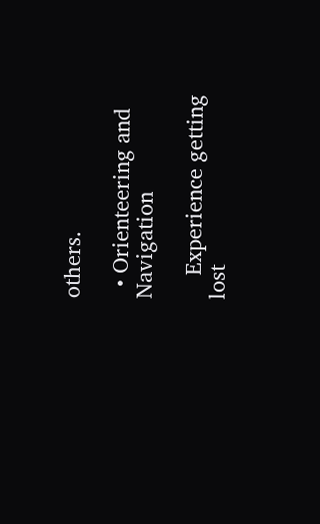others.

  • Orienteering and Navigation

    Experience getting lost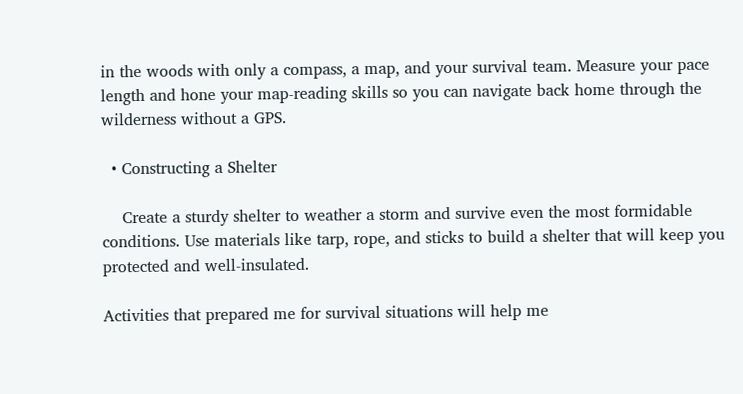in the woods with only a compass, a map, and your survival team. Measure your pace length and hone your map-reading skills so you can navigate back home through the wilderness without a GPS.

  • Constructing a Shelter

    Create a sturdy shelter to weather a storm and survive even the most formidable conditions. Use materials like tarp, rope, and sticks to build a shelter that will keep you protected and well-insulated.

Activities that prepared me for survival situations will help me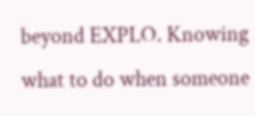beyond EXPLO. Knowing what to do when someone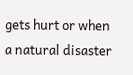gets hurt or when a natural disaster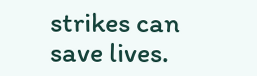strikes can save lives.